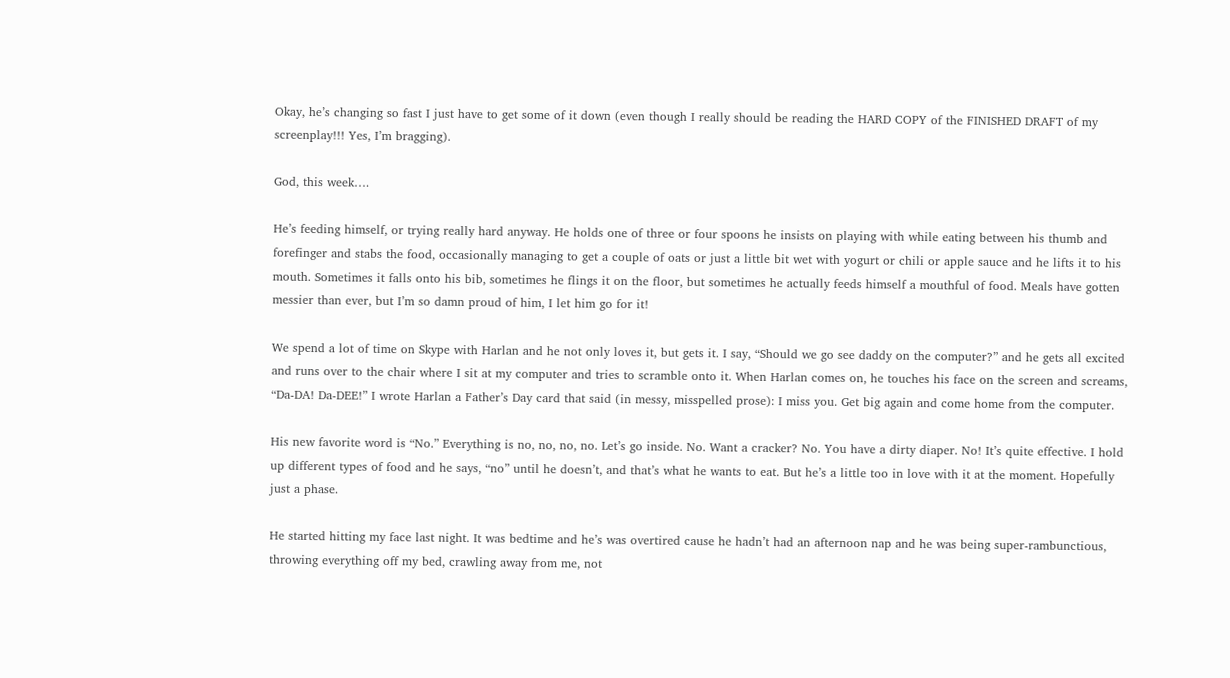Okay, he’s changing so fast I just have to get some of it down (even though I really should be reading the HARD COPY of the FINISHED DRAFT of my screenplay!!! Yes, I’m bragging).

God, this week….

He’s feeding himself, or trying really hard anyway. He holds one of three or four spoons he insists on playing with while eating between his thumb and forefinger and stabs the food, occasionally managing to get a couple of oats or just a little bit wet with yogurt or chili or apple sauce and he lifts it to his mouth. Sometimes it falls onto his bib, sometimes he flings it on the floor, but sometimes he actually feeds himself a mouthful of food. Meals have gotten messier than ever, but I’m so damn proud of him, I let him go for it!

We spend a lot of time on Skype with Harlan and he not only loves it, but gets it. I say, “Should we go see daddy on the computer?” and he gets all excited and runs over to the chair where I sit at my computer and tries to scramble onto it. When Harlan comes on, he touches his face on the screen and screams, “Da-DA! Da-DEE!” I wrote Harlan a Father’s Day card that said (in messy, misspelled prose): I miss you. Get big again and come home from the computer.

His new favorite word is “No.” Everything is no, no, no, no. Let’s go inside. No. Want a cracker? No. You have a dirty diaper. No! It’s quite effective. I hold up different types of food and he says, “no” until he doesn’t, and that’s what he wants to eat. But he’s a little too in love with it at the moment. Hopefully just a phase.

He started hitting my face last night. It was bedtime and he’s was overtired cause he hadn’t had an afternoon nap and he was being super-rambunctious, throwing everything off my bed, crawling away from me, not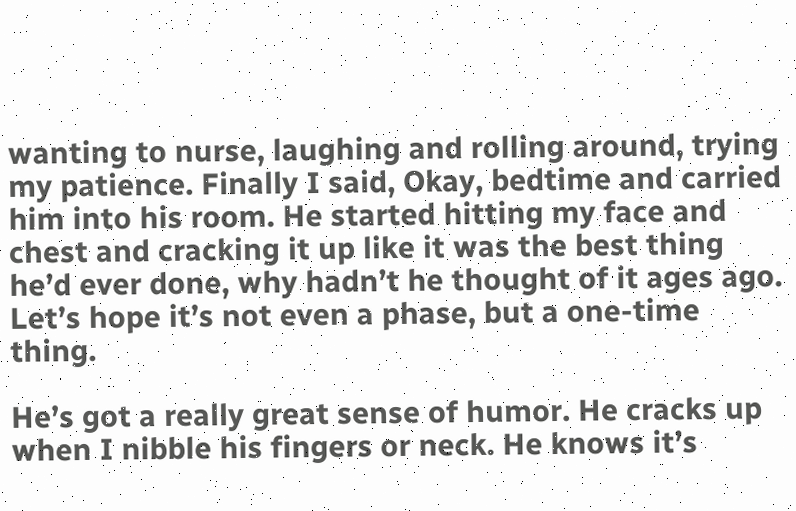wanting to nurse, laughing and rolling around, trying my patience. Finally I said, Okay, bedtime and carried him into his room. He started hitting my face and chest and cracking it up like it was the best thing he’d ever done, why hadn’t he thought of it ages ago. Let’s hope it’s not even a phase, but a one-time thing.

He’s got a really great sense of humor. He cracks up when I nibble his fingers or neck. He knows it’s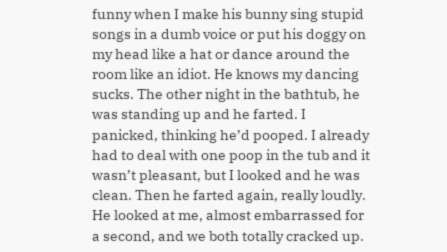funny when I make his bunny sing stupid songs in a dumb voice or put his doggy on my head like a hat or dance around the room like an idiot. He knows my dancing sucks. The other night in the bathtub, he was standing up and he farted. I panicked, thinking he’d pooped. I already had to deal with one poop in the tub and it wasn’t pleasant, but I looked and he was clean. Then he farted again, really loudly. He looked at me, almost embarrassed for a second, and we both totally cracked up.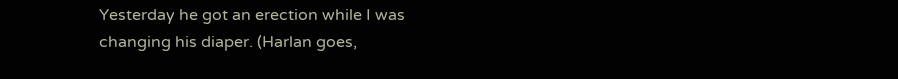Yesterday he got an erection while I was changing his diaper. (Harlan goes,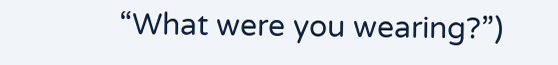“What were you wearing?”)